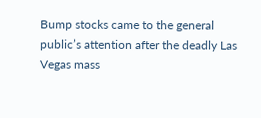Bump stocks came to the general public’s attention after the deadly Las Vegas mass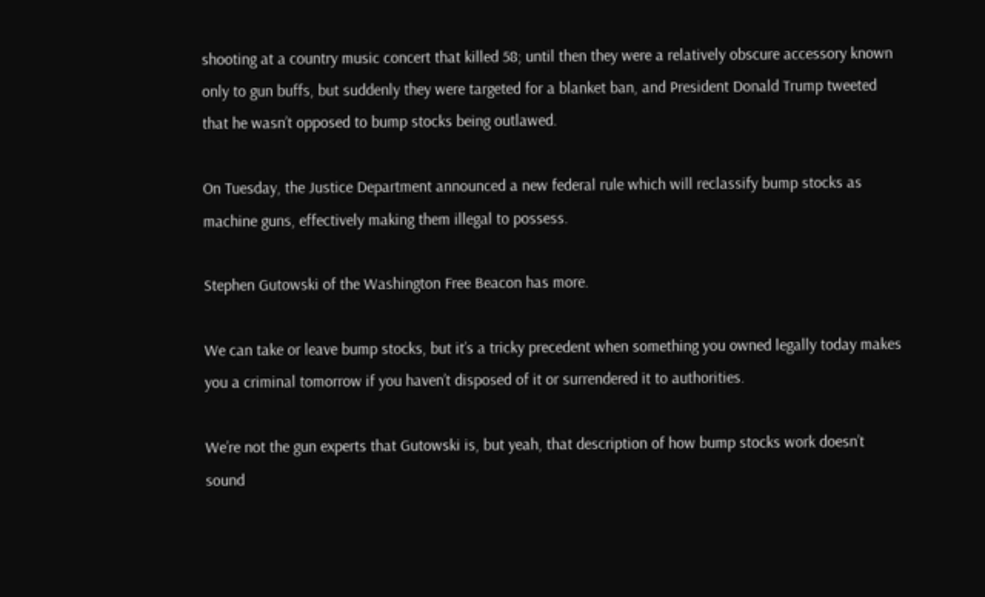shooting at a country music concert that killed 58; until then they were a relatively obscure accessory known only to gun buffs, but suddenly they were targeted for a blanket ban, and President Donald Trump tweeted that he wasn’t opposed to bump stocks being outlawed.

On Tuesday, the Justice Department announced a new federal rule which will reclassify bump stocks as machine guns, effectively making them illegal to possess.

Stephen Gutowski of the Washington Free Beacon has more.

We can take or leave bump stocks, but it’s a tricky precedent when something you owned legally today makes you a criminal tomorrow if you haven’t disposed of it or surrendered it to authorities.

We’re not the gun experts that Gutowski is, but yeah, that description of how bump stocks work doesn’t sound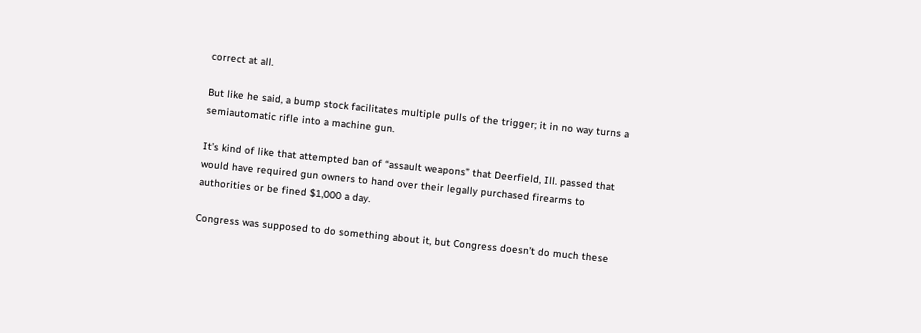correct at all.

But like he said, a bump stock facilitates multiple pulls of the trigger; it in no way turns a semiautomatic rifle into a machine gun.

It’s kind of like that attempted ban of “assault weapons” that Deerfield, Ill. passed that would have required gun owners to hand over their legally purchased firearms to authorities or be fined $1,000 a day.

Congress was supposed to do something about it, but Congress doesn’t do much these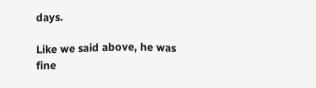days.

Like we said above, he was fine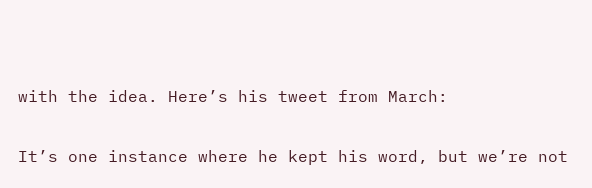with the idea. Here’s his tweet from March:

It’s one instance where he kept his word, but we’re not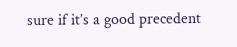sure if it’s a good precedent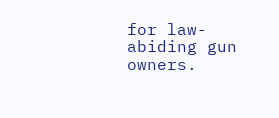for law-abiding gun owners.